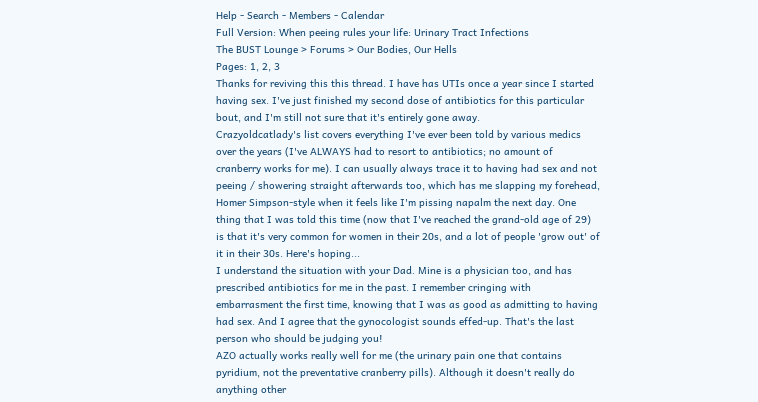Help - Search - Members - Calendar
Full Version: When peeing rules your life: Urinary Tract Infections
The BUST Lounge > Forums > Our Bodies, Our Hells
Pages: 1, 2, 3
Thanks for reviving this this thread. I have has UTIs once a year since I started having sex. I've just finished my second dose of antibiotics for this particular bout, and I'm still not sure that it's entirely gone away.
Crazyoldcatlady's list covers everything I've ever been told by various medics over the years (I've ALWAYS had to resort to antibiotics; no amount of cranberry works for me). I can usually always trace it to having had sex and not peeing / showering straight afterwards too, which has me slapping my forehead, Homer Simpson-style when it feels like I'm pissing napalm the next day. One thing that I was told this time (now that I've reached the grand-old age of 29) is that it's very common for women in their 20s, and a lot of people 'grow out' of it in their 30s. Here's hoping...
I understand the situation with your Dad. Mine is a physician too, and has prescribed antibiotics for me in the past. I remember cringing with embarrasment the first time, knowing that I was as good as admitting to having had sex. And I agree that the gynocologist sounds effed-up. That's the last person who should be judging you!
AZO actually works really well for me (the urinary pain one that contains pyridium, not the preventative cranberry pills). Although it doesn't really do anything other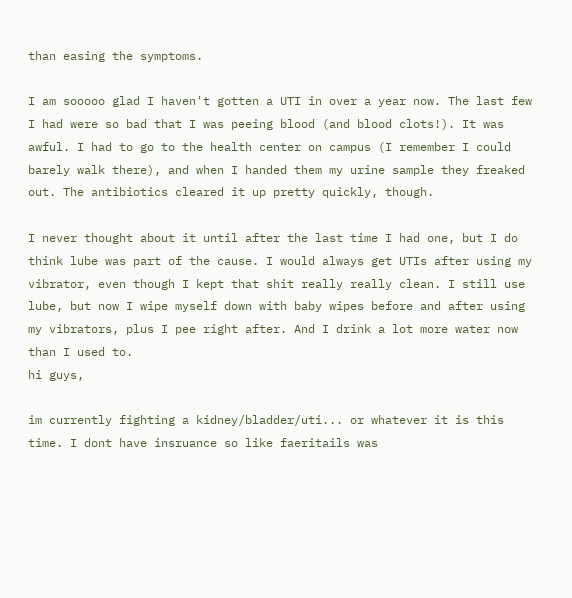than easing the symptoms.

I am sooooo glad I haven't gotten a UTI in over a year now. The last few I had were so bad that I was peeing blood (and blood clots!). It was awful. I had to go to the health center on campus (I remember I could barely walk there), and when I handed them my urine sample they freaked out. The antibiotics cleared it up pretty quickly, though.

I never thought about it until after the last time I had one, but I do think lube was part of the cause. I would always get UTIs after using my vibrator, even though I kept that shit really really clean. I still use lube, but now I wipe myself down with baby wipes before and after using my vibrators, plus I pee right after. And I drink a lot more water now than I used to.
hi guys,

im currently fighting a kidney/bladder/uti... or whatever it is this time. I dont have insruance so like faeritails was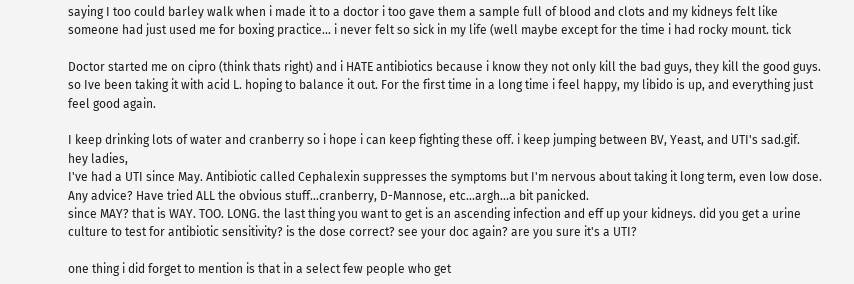saying I too could barley walk when i made it to a doctor i too gave them a sample full of blood and clots and my kidneys felt like someone had just used me for boxing practice... i never felt so sick in my life (well maybe except for the time i had rocky mount. tick

Doctor started me on cipro (think thats right) and i HATE antibiotics because i know they not only kill the bad guys, they kill the good guys. so Ive been taking it with acid L. hoping to balance it out. For the first time in a long time i feel happy, my libido is up, and everything just feel good again.

I keep drinking lots of water and cranberry so i hope i can keep fighting these off. i keep jumping between BV, Yeast, and UTI's sad.gif.
hey ladies,
I've had a UTI since May. Antibiotic called Cephalexin suppresses the symptoms but I'm nervous about taking it long term, even low dose. Any advice? Have tried ALL the obvious stuff...cranberry, D-Mannose, etc...argh...a bit panicked.
since MAY? that is WAY. TOO. LONG. the last thing you want to get is an ascending infection and eff up your kidneys. did you get a urine culture to test for antibiotic sensitivity? is the dose correct? see your doc again? are you sure it's a UTI?

one thing i did forget to mention is that in a select few people who get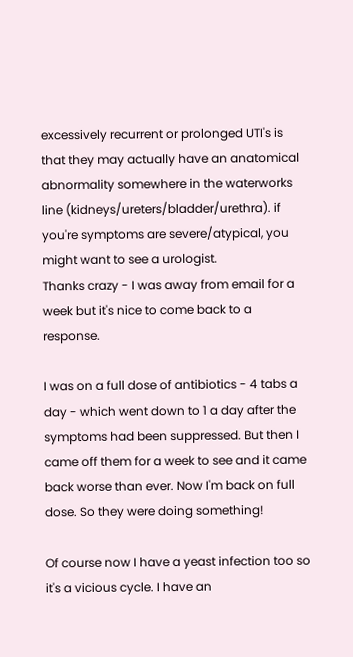excessively recurrent or prolonged UTI's is that they may actually have an anatomical abnormality somewhere in the waterworks line (kidneys/ureters/bladder/urethra). if you're symptoms are severe/atypical, you might want to see a urologist.
Thanks crazy - I was away from email for a week but it's nice to come back to a response.

I was on a full dose of antibiotics - 4 tabs a day - which went down to 1 a day after the symptoms had been suppressed. But then I came off them for a week to see and it came back worse than ever. Now I'm back on full dose. So they were doing something!

Of course now I have a yeast infection too so it's a vicious cycle. I have an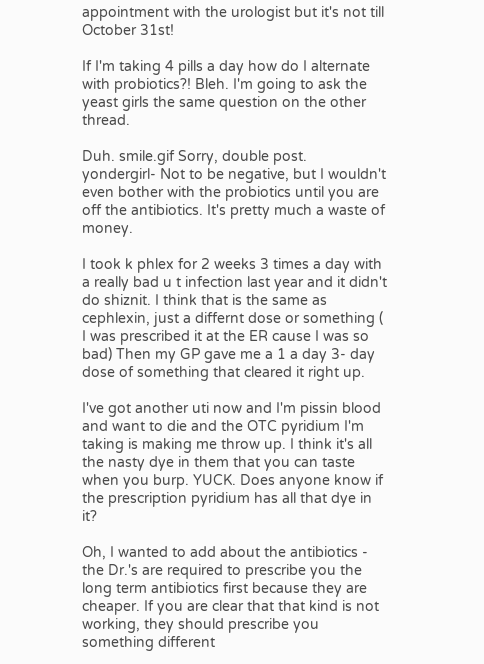appointment with the urologist but it's not till October 31st!

If I'm taking 4 pills a day how do I alternate with probiotics?! Bleh. I'm going to ask the yeast girls the same question on the other thread.

Duh. smile.gif Sorry, double post.
yondergirl- Not to be negative, but I wouldn't even bother with the probiotics until you are off the antibiotics. It's pretty much a waste of money.

I took k phlex for 2 weeks 3 times a day with a really bad u t infection last year and it didn't do shiznit. I think that is the same as cephlexin, just a differnt dose or something ( I was prescribed it at the ER cause I was so bad) Then my GP gave me a 1 a day 3- day dose of something that cleared it right up.

I've got another uti now and I'm pissin blood and want to die and the OTC pyridium I'm taking is making me throw up. I think it's all the nasty dye in them that you can taste when you burp. YUCK. Does anyone know if the prescription pyridium has all that dye in it?

Oh, I wanted to add about the antibiotics - the Dr.'s are required to prescribe you the long term antibiotics first because they are cheaper. If you are clear that that kind is not working, they should prescribe you something different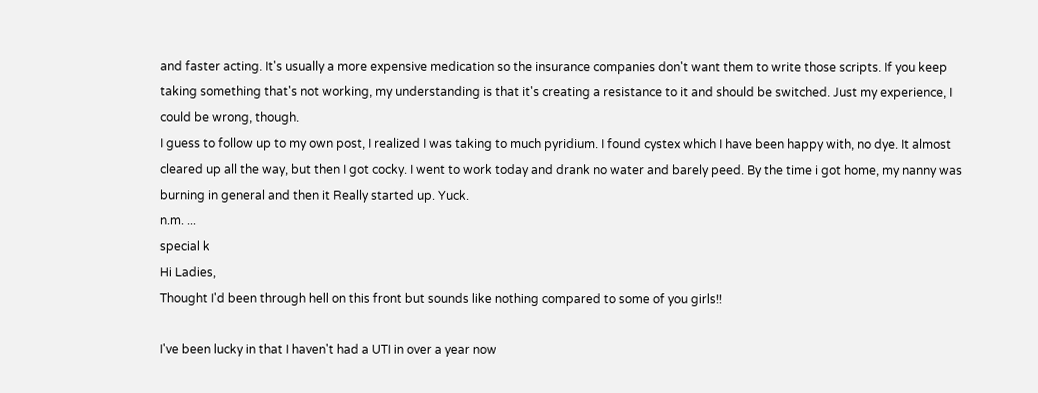and faster acting. It's usually a more expensive medication so the insurance companies don't want them to write those scripts. If you keep taking something that's not working, my understanding is that it's creating a resistance to it and should be switched. Just my experience, I could be wrong, though.
I guess to follow up to my own post, I realized I was taking to much pyridium. I found cystex which I have been happy with, no dye. It almost cleared up all the way, but then I got cocky. I went to work today and drank no water and barely peed. By the time i got home, my nanny was burning in general and then it Really started up. Yuck.
n.m. ...
special k
Hi Ladies,
Thought I'd been through hell on this front but sounds like nothing compared to some of you girls!!

I've been lucky in that I haven't had a UTI in over a year now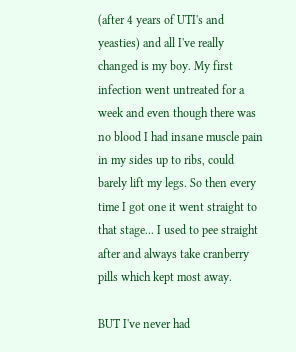(after 4 years of UTI's and yeasties) and all I've really changed is my boy. My first infection went untreated for a week and even though there was no blood I had insane muscle pain in my sides up to ribs, could barely lift my legs. So then every time I got one it went straight to that stage... I used to pee straight after and always take cranberry pills which kept most away.

BUT I've never had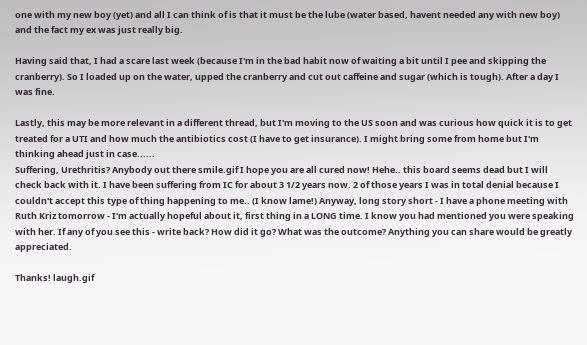one with my new boy (yet) and all I can think of is that it must be the lube (water based, havent needed any with new boy) and the fact my ex was just really big.

Having said that, I had a scare last week (because I'm in the bad habit now of waiting a bit until I pee and skipping the cranberry). So I loaded up on the water, upped the cranberry and cut out caffeine and sugar (which is tough). After a day I was fine.

Lastly, this may be more relevant in a different thread, but I'm moving to the US soon and was curious how quick it is to get treated for a UTI and how much the antibiotics cost (I have to get insurance). I might bring some from home but I'm thinking ahead just in case......
Suffering, Urethritis? Anybody out there smile.gif I hope you are all cured now! Hehe.. this board seems dead but I will check back with it. I have been suffering from IC for about 3 1/2 years now. 2 of those years I was in total denial because I couldn't accept this type of thing happening to me.. (I know lame!) Anyway, long story short - I have a phone meeting with Ruth Kriz tomorrow - I'm actually hopeful about it, first thing in a LONG time. I know you had mentioned you were speaking with her. If any of you see this - write back? How did it go? What was the outcome? Anything you can share would be greatly appreciated.

Thanks! laugh.gif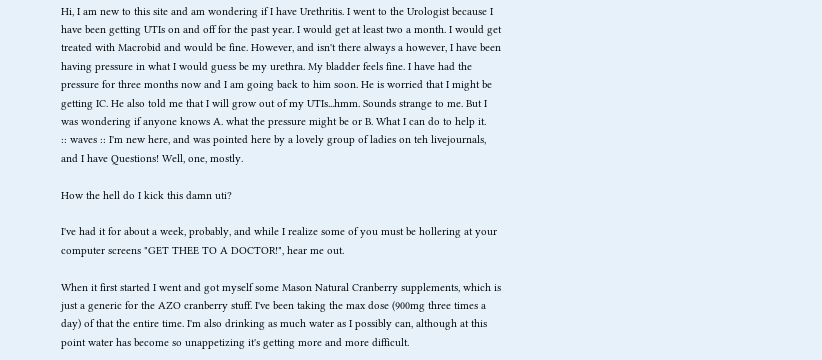Hi, I am new to this site and am wondering if I have Urethritis. I went to the Urologist because I have been getting UTIs on and off for the past year. I would get at least two a month. I would get treated with Macrobid and would be fine. However, and isn't there always a however, I have been having pressure in what I would guess be my urethra. My bladder feels fine. I have had the pressure for three months now and I am going back to him soon. He is worried that I might be getting IC. He also told me that I will grow out of my UTIs...hmm. Sounds strange to me. But I was wondering if anyone knows A. what the pressure might be or B. What I can do to help it.
:: waves :: I'm new here, and was pointed here by a lovely group of ladies on teh livejournals, and I have Questions! Well, one, mostly.

How the hell do I kick this damn uti?

I've had it for about a week, probably, and while I realize some of you must be hollering at your computer screens "GET THEE TO A DOCTOR!", hear me out.

When it first started I went and got myself some Mason Natural Cranberry supplements, which is just a generic for the AZO cranberry stuff. I've been taking the max dose (900mg three times a day) of that the entire time. I'm also drinking as much water as I possibly can, although at this point water has become so unappetizing it's getting more and more difficult.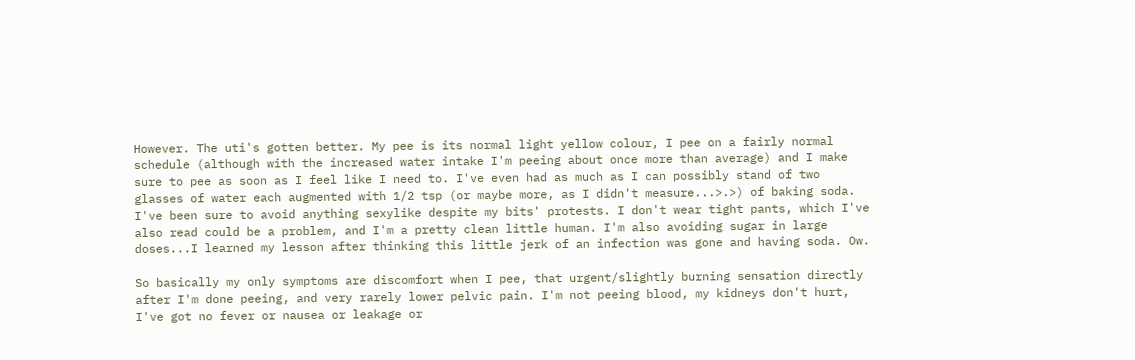However. The uti's gotten better. My pee is its normal light yellow colour, I pee on a fairly normal schedule (although with the increased water intake I'm peeing about once more than average) and I make sure to pee as soon as I feel like I need to. I've even had as much as I can possibly stand of two glasses of water each augmented with 1/2 tsp (or maybe more, as I didn't measure...>.>) of baking soda. I've been sure to avoid anything sexylike despite my bits' protests. I don't wear tight pants, which I've also read could be a problem, and I'm a pretty clean little human. I'm also avoiding sugar in large doses...I learned my lesson after thinking this little jerk of an infection was gone and having soda. Ow.

So basically my only symptoms are discomfort when I pee, that urgent/slightly burning sensation directly after I'm done peeing, and very rarely lower pelvic pain. I'm not peeing blood, my kidneys don't hurt, I've got no fever or nausea or leakage or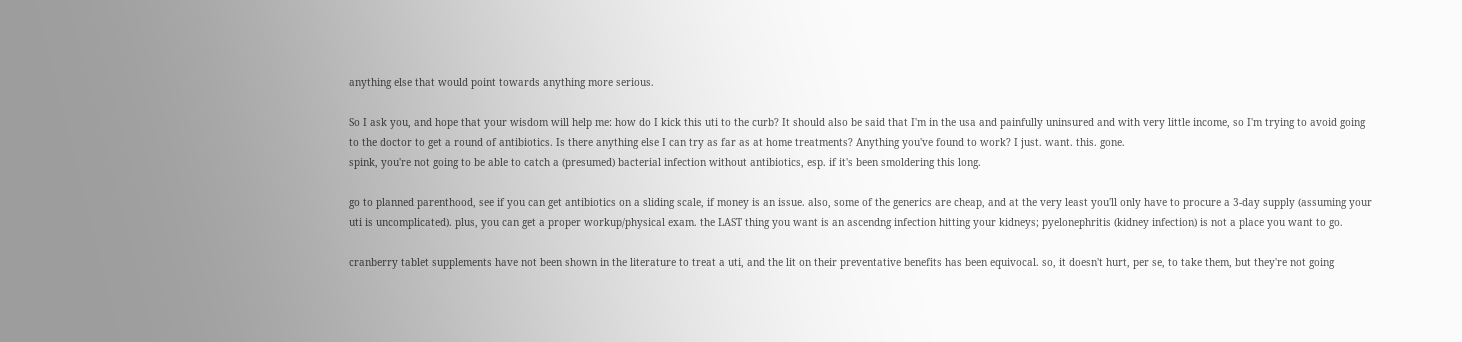anything else that would point towards anything more serious.

So I ask you, and hope that your wisdom will help me: how do I kick this uti to the curb? It should also be said that I'm in the usa and painfully uninsured and with very little income, so I'm trying to avoid going to the doctor to get a round of antibiotics. Is there anything else I can try as far as at home treatments? Anything you've found to work? I just. want. this. gone.
spink, you're not going to be able to catch a (presumed) bacterial infection without antibiotics, esp. if it's been smoldering this long.

go to planned parenthood, see if you can get antibiotics on a sliding scale, if money is an issue. also, some of the generics are cheap, and at the very least you'll only have to procure a 3-day supply (assuming your uti is uncomplicated). plus, you can get a proper workup/physical exam. the LAST thing you want is an ascendng infection hitting your kidneys; pyelonephritis (kidney infection) is not a place you want to go.

cranberry tablet supplements have not been shown in the literature to treat a uti, and the lit on their preventative benefits has been equivocal. so, it doesn't hurt, per se, to take them, but they're not going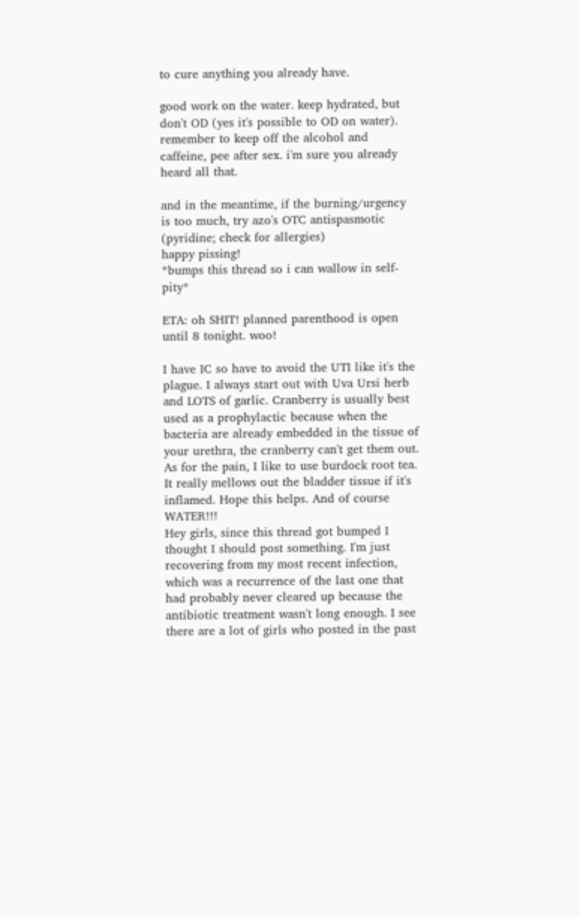to cure anything you already have.

good work on the water. keep hydrated, but don't OD (yes it's possible to OD on water). remember to keep off the alcohol and caffeine, pee after sex. i'm sure you already heard all that.

and in the meantime, if the burning/urgency is too much, try azo's OTC antispasmotic (pyridine; check for allergies)
happy pissing!
*bumps this thread so i can wallow in self-pity*

ETA: oh SHIT! planned parenthood is open until 8 tonight. woo!

I have IC so have to avoid the UTI like it's the plague. I always start out with Uva Ursi herb and LOTS of garlic. Cranberry is usually best used as a prophylactic because when the bacteria are already embedded in the tissue of your urethra, the cranberry can't get them out. As for the pain, I like to use burdock root tea. It really mellows out the bladder tissue if it's inflamed. Hope this helps. And of course WATER!!!
Hey girls, since this thread got bumped I thought I should post something. I'm just recovering from my most recent infection, which was a recurrence of the last one that had probably never cleared up because the antibiotic treatment wasn't long enough. I see there are a lot of girls who posted in the past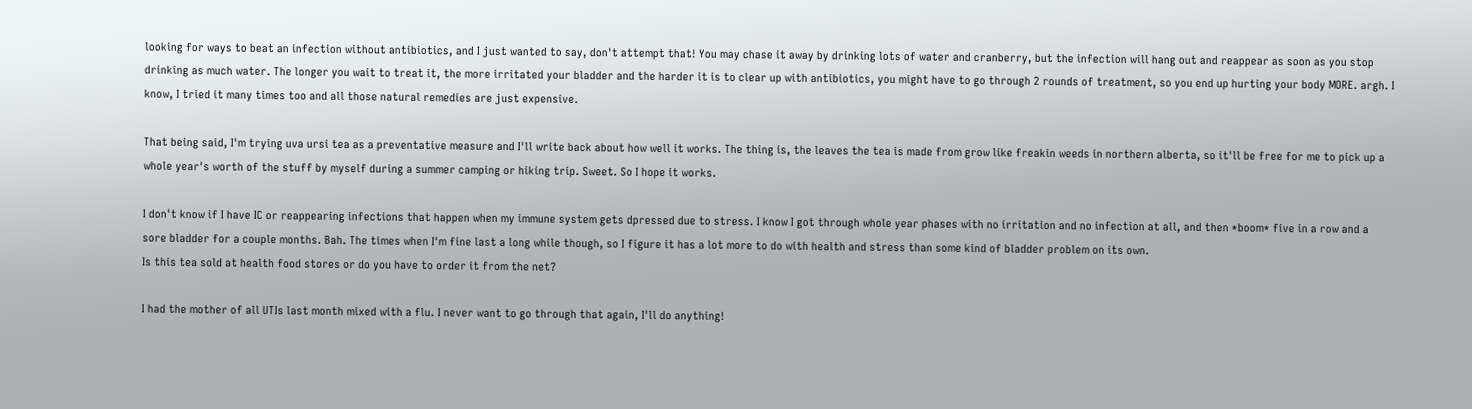looking for ways to beat an infection without antibiotics, and I just wanted to say, don't attempt that! You may chase it away by drinking lots of water and cranberry, but the infection will hang out and reappear as soon as you stop drinking as much water. The longer you wait to treat it, the more irritated your bladder and the harder it is to clear up with antibiotics, you might have to go through 2 rounds of treatment, so you end up hurting your body MORE. argh. I know, I tried it many times too and all those natural remedies are just expensive.

That being said, I'm trying uva ursi tea as a preventative measure and I'll write back about how well it works. The thing is, the leaves the tea is made from grow like freakin weeds in northern alberta, so it'll be free for me to pick up a whole year's worth of the stuff by myself during a summer camping or hiking trip. Sweet. So I hope it works.

I don't know if I have IC or reappearing infections that happen when my immune system gets dpressed due to stress. I know I got through whole year phases with no irritation and no infection at all, and then *boom* five in a row and a sore bladder for a couple months. Bah. The times when I'm fine last a long while though, so I figure it has a lot more to do with health and stress than some kind of bladder problem on its own.
Is this tea sold at health food stores or do you have to order it from the net?

I had the mother of all UTIs last month mixed with a flu. I never want to go through that again, I'll do anything!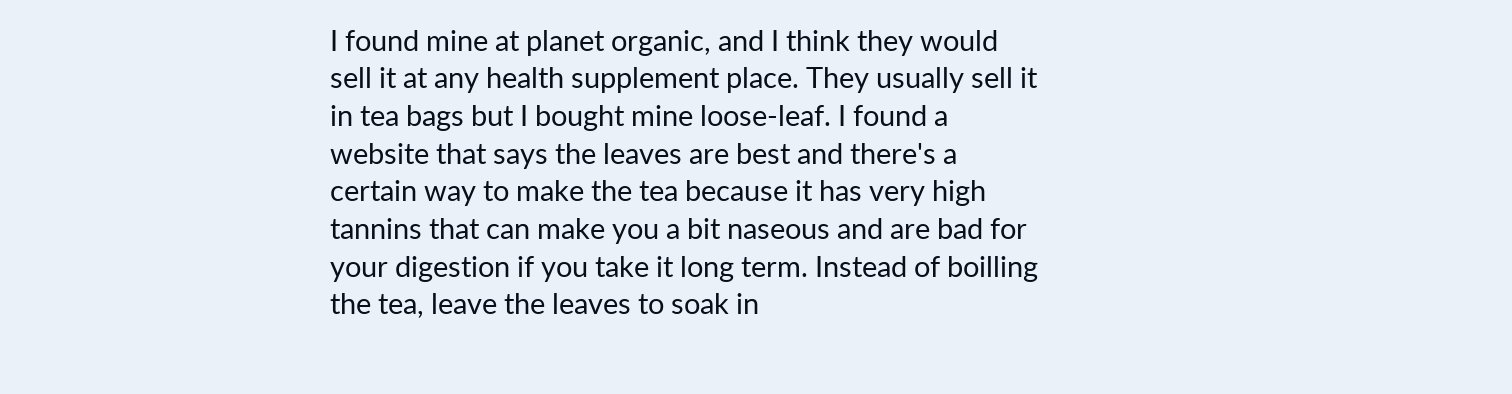I found mine at planet organic, and I think they would sell it at any health supplement place. They usually sell it in tea bags but I bought mine loose-leaf. I found a website that says the leaves are best and there's a certain way to make the tea because it has very high tannins that can make you a bit naseous and are bad for your digestion if you take it long term. Instead of boilling the tea, leave the leaves to soak in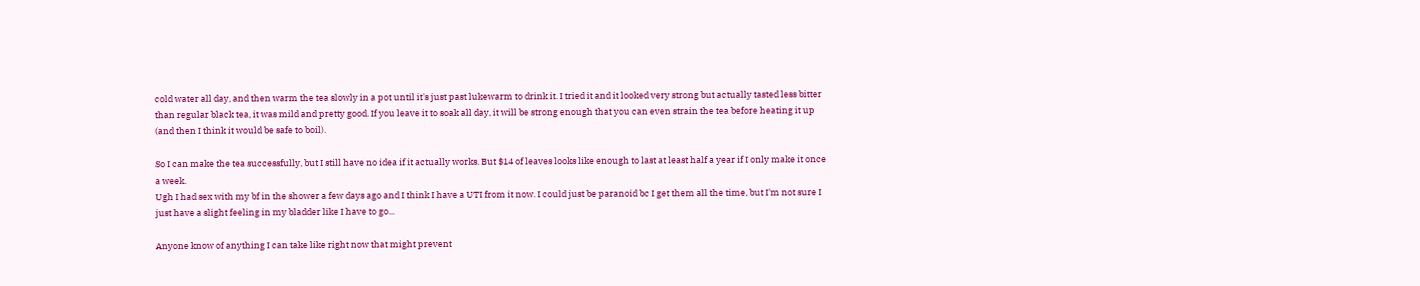cold water all day, and then warm the tea slowly in a pot until it's just past lukewarm to drink it. I tried it and it looked very strong but actually tasted less bitter than regular black tea, it was mild and pretty good. If you leave it to soak all day, it will be strong enough that you can even strain the tea before heating it up (and then I think it would be safe to boil).

So I can make the tea successfully, but I still have no idea if it actually works. But $14 of leaves looks like enough to last at least half a year if I only make it once a week.
Ugh I had sex with my bf in the shower a few days ago and I think I have a UTI from it now. I could just be paranoid bc I get them all the time, but I'm not sure I just have a slight feeling in my bladder like I have to go...

Anyone know of anything I can take like right now that might prevent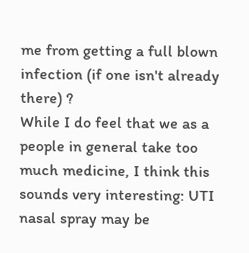me from getting a full blown infection (if one isn't already there) ?
While I do feel that we as a people in general take too much medicine, I think this sounds very interesting: UTI nasal spray may be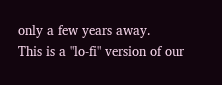only a few years away.
This is a "lo-fi" version of our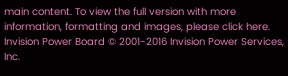main content. To view the full version with more information, formatting and images, please click here.
Invision Power Board © 2001-2016 Invision Power Services, Inc.